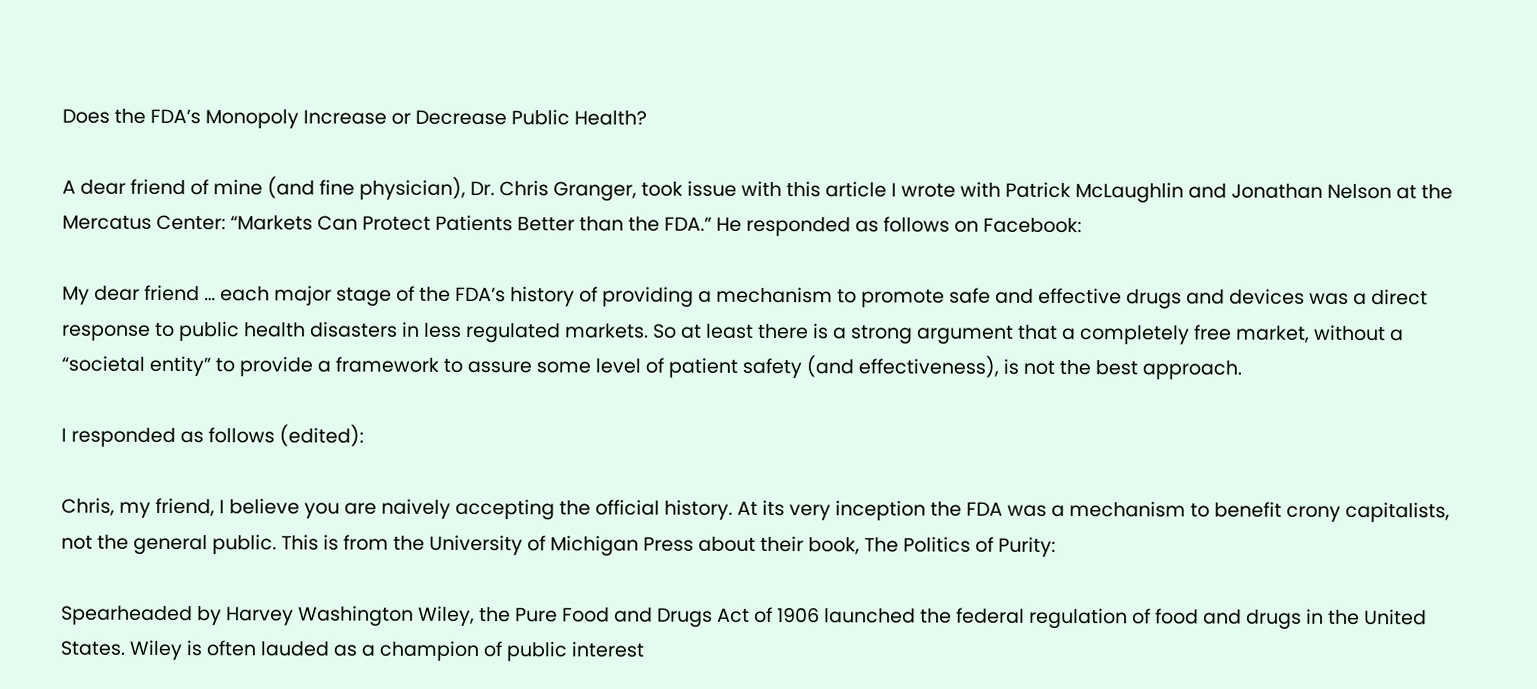Does the FDA’s Monopoly Increase or Decrease Public Health?

A dear friend of mine (and fine physician), Dr. Chris Granger, took issue with this article I wrote with Patrick McLaughlin and Jonathan Nelson at the Mercatus Center: “Markets Can Protect Patients Better than the FDA.” He responded as follows on Facebook:

My dear friend … each major stage of the FDA’s history of providing a mechanism to promote safe and effective drugs and devices was a direct response to public health disasters in less regulated markets. So at least there is a strong argument that a completely free market, without a “societal entity” to provide a framework to assure some level of patient safety (and effectiveness), is not the best approach.

I responded as follows (edited):

Chris, my friend, I believe you are naively accepting the official history. At its very inception the FDA was a mechanism to benefit crony capitalists, not the general public. This is from the University of Michigan Press about their book, The Politics of Purity:

Spearheaded by Harvey Washington Wiley, the Pure Food and Drugs Act of 1906 launched the federal regulation of food and drugs in the United States. Wiley is often lauded as a champion of public interest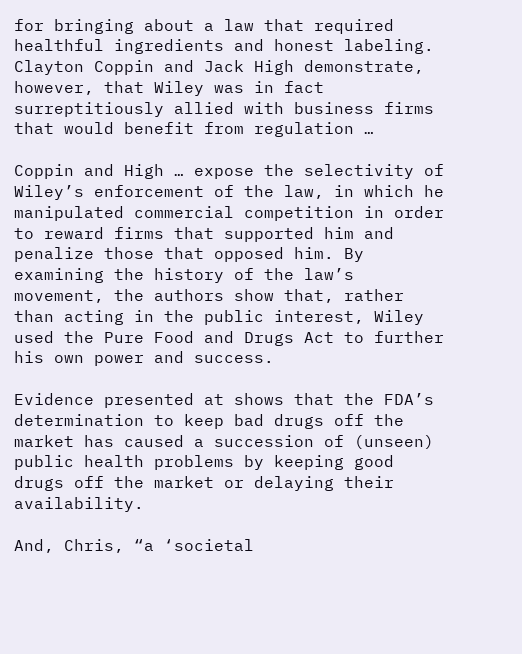for bringing about a law that required healthful ingredients and honest labeling. Clayton Coppin and Jack High demonstrate, however, that Wiley was in fact surreptitiously allied with business firms that would benefit from regulation …

Coppin and High … expose the selectivity of Wiley’s enforcement of the law, in which he manipulated commercial competition in order to reward firms that supported him and penalize those that opposed him. By examining the history of the law’s movement, the authors show that, rather than acting in the public interest, Wiley used the Pure Food and Drugs Act to further his own power and success.

Evidence presented at shows that the FDA’s determination to keep bad drugs off the market has caused a succession of (unseen) public health problems by keeping good drugs off the market or delaying their availability.

And, Chris, “a ‘societal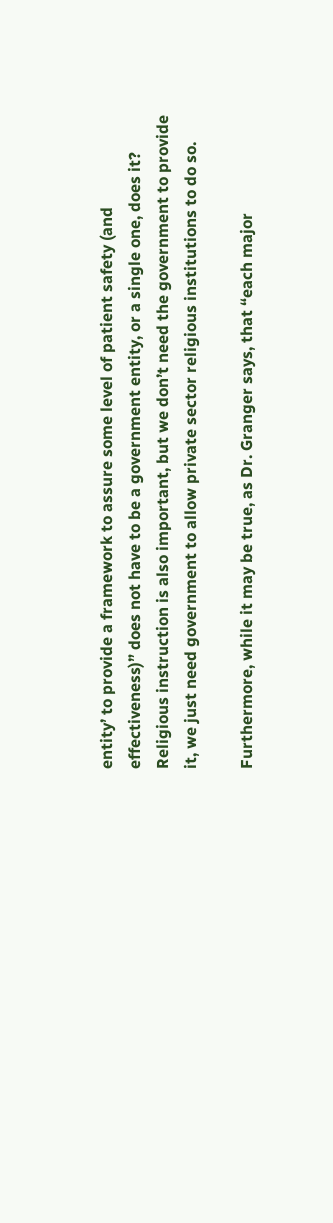entity’ to provide a framework to assure some level of patient safety (and effectiveness)” does not have to be a government entity, or a single one, does it? Religious instruction is also important, but we don’t need the government to provide it, we just need government to allow private sector religious institutions to do so.

Furthermore, while it may be true, as Dr. Granger says, that “each major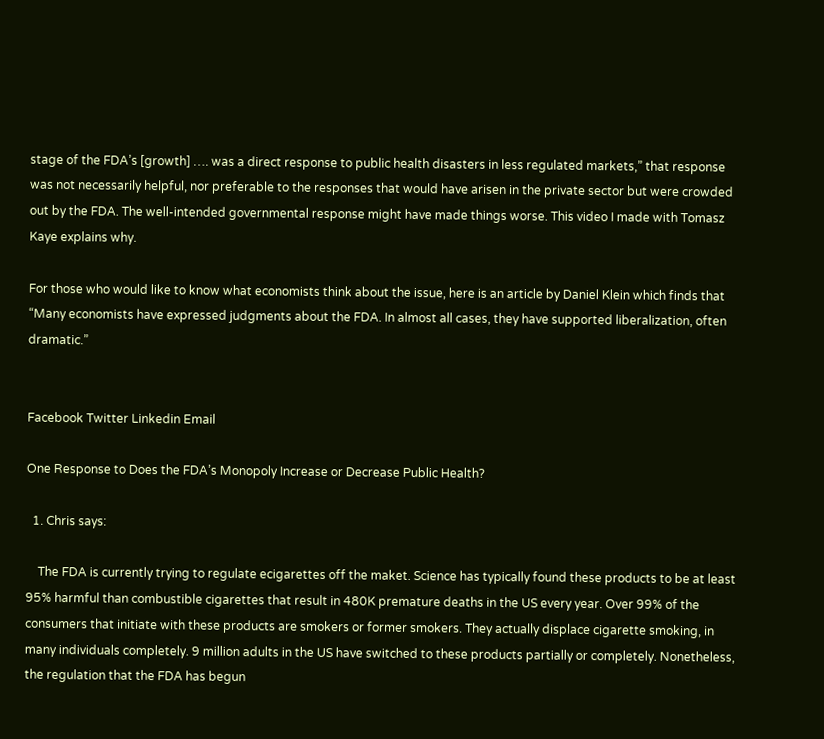stage of the FDA’s [growth] …. was a direct response to public health disasters in less regulated markets,” that response was not necessarily helpful, nor preferable to the responses that would have arisen in the private sector but were crowded out by the FDA. The well-intended governmental response might have made things worse. This video I made with Tomasz Kaye explains why.

For those who would like to know what economists think about the issue, here is an article by Daniel Klein which finds that “Many economists have expressed judgments about the FDA. In almost all cases, they have supported liberalization, often dramatic.”


Facebook Twitter Linkedin Email

One Response to Does the FDA’s Monopoly Increase or Decrease Public Health?

  1. Chris says:

    The FDA is currently trying to regulate ecigarettes off the maket. Science has typically found these products to be at least 95% harmful than combustible cigarettes that result in 480K premature deaths in the US every year. Over 99% of the consumers that initiate with these products are smokers or former smokers. They actually displace cigarette smoking, in many individuals completely. 9 million adults in the US have switched to these products partially or completely. Nonetheless, the regulation that the FDA has begun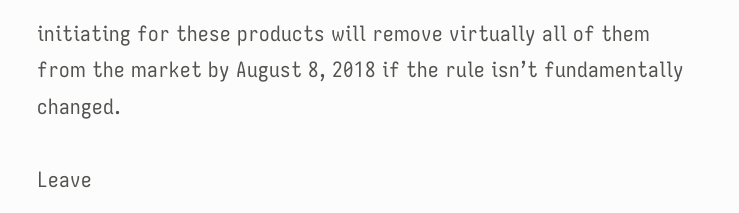initiating for these products will remove virtually all of them from the market by August 8, 2018 if the rule isn’t fundamentally changed.

Leave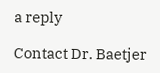a reply

Contact Dr. Baetjer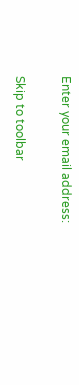Enter your email address:

Skip to toolbar